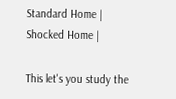Standard Home | Shocked Home |

This let's you study the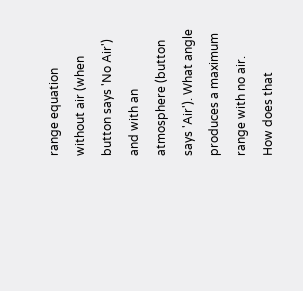range equation without air (when button says 'No Air') and with an atmosphere (button says 'Air'). What angle produces a maximum range with no air. How does that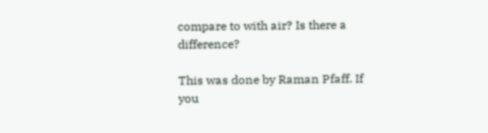compare to with air? Is there a difference?

This was done by Raman Pfaff. If you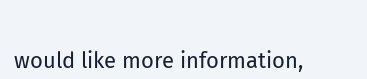would like more information,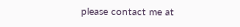please contact me at